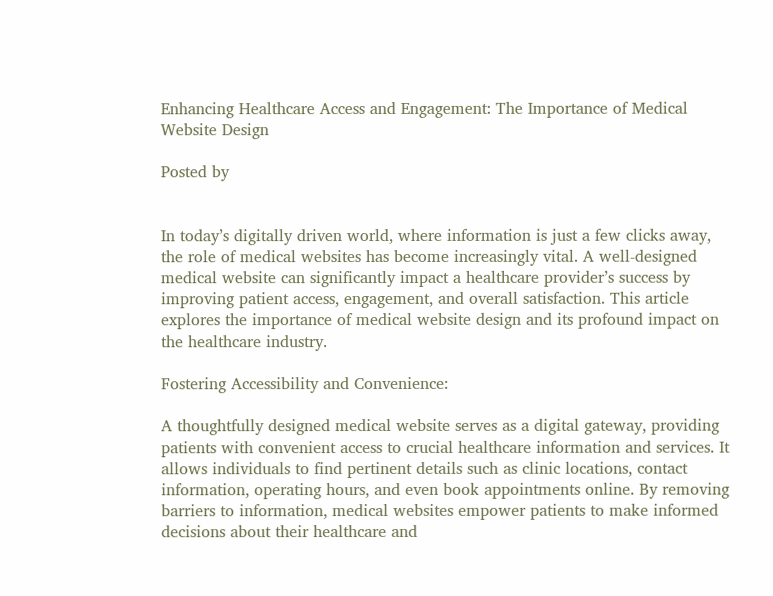Enhancing Healthcare Access and Engagement: The Importance of Medical Website Design

Posted by


In today’s digitally driven world, where information is just a few clicks away, the role of medical websites has become increasingly vital. A well-designed medical website can significantly impact a healthcare provider’s success by improving patient access, engagement, and overall satisfaction. This article explores the importance of medical website design and its profound impact on the healthcare industry.

Fostering Accessibility and Convenience:

A thoughtfully designed medical website serves as a digital gateway, providing patients with convenient access to crucial healthcare information and services. It allows individuals to find pertinent details such as clinic locations, contact information, operating hours, and even book appointments online. By removing barriers to information, medical websites empower patients to make informed decisions about their healthcare and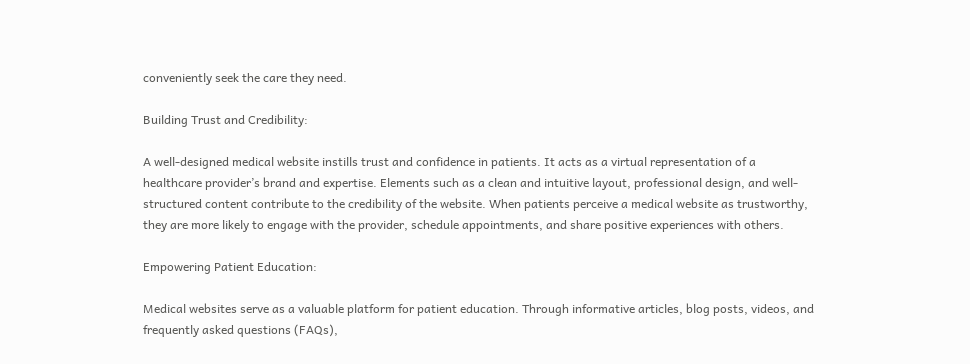conveniently seek the care they need.

Building Trust and Credibility:

A well-designed medical website instills trust and confidence in patients. It acts as a virtual representation of a healthcare provider’s brand and expertise. Elements such as a clean and intuitive layout, professional design, and well-structured content contribute to the credibility of the website. When patients perceive a medical website as trustworthy, they are more likely to engage with the provider, schedule appointments, and share positive experiences with others.

Empowering Patient Education:

Medical websites serve as a valuable platform for patient education. Through informative articles, blog posts, videos, and frequently asked questions (FAQs),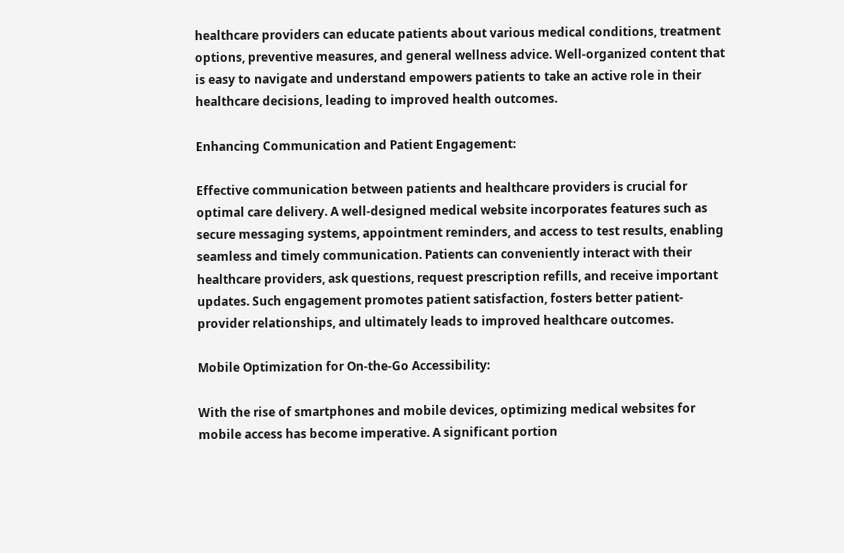healthcare providers can educate patients about various medical conditions, treatment options, preventive measures, and general wellness advice. Well-organized content that is easy to navigate and understand empowers patients to take an active role in their healthcare decisions, leading to improved health outcomes.

Enhancing Communication and Patient Engagement:

Effective communication between patients and healthcare providers is crucial for optimal care delivery. A well-designed medical website incorporates features such as secure messaging systems, appointment reminders, and access to test results, enabling seamless and timely communication. Patients can conveniently interact with their healthcare providers, ask questions, request prescription refills, and receive important updates. Such engagement promotes patient satisfaction, fosters better patient-provider relationships, and ultimately leads to improved healthcare outcomes.

Mobile Optimization for On-the-Go Accessibility:

With the rise of smartphones and mobile devices, optimizing medical websites for mobile access has become imperative. A significant portion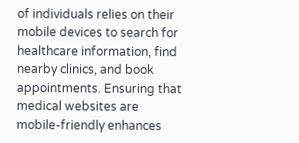of individuals relies on their mobile devices to search for healthcare information, find nearby clinics, and book appointments. Ensuring that medical websites are mobile-friendly enhances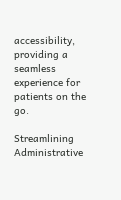accessibility, providing a seamless experience for patients on the go.

Streamlining Administrative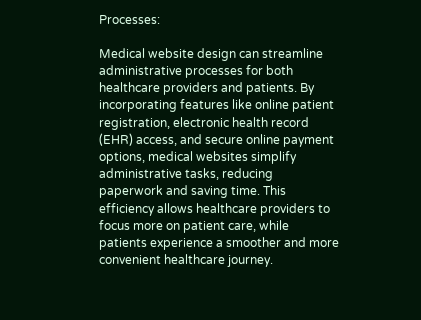Processes:

Medical website design can streamline administrative processes for both healthcare providers and patients. By incorporating features like online patient registration, electronic health record (EHR) access, and secure online payment options, medical websites simplify administrative tasks, reducing paperwork and saving time. This efficiency allows healthcare providers to focus more on patient care, while patients experience a smoother and more convenient healthcare journey.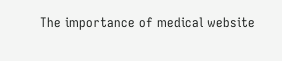The importance of medical website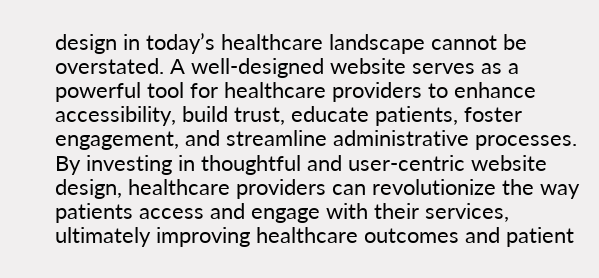design in today’s healthcare landscape cannot be overstated. A well-designed website serves as a powerful tool for healthcare providers to enhance accessibility, build trust, educate patients, foster engagement, and streamline administrative processes. By investing in thoughtful and user-centric website design, healthcare providers can revolutionize the way patients access and engage with their services, ultimately improving healthcare outcomes and patient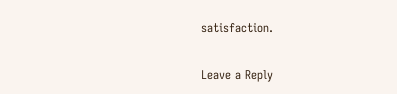satisfaction.

Leave a Reply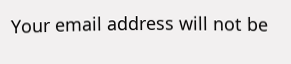Your email address will not be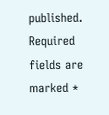published. Required fields are marked *